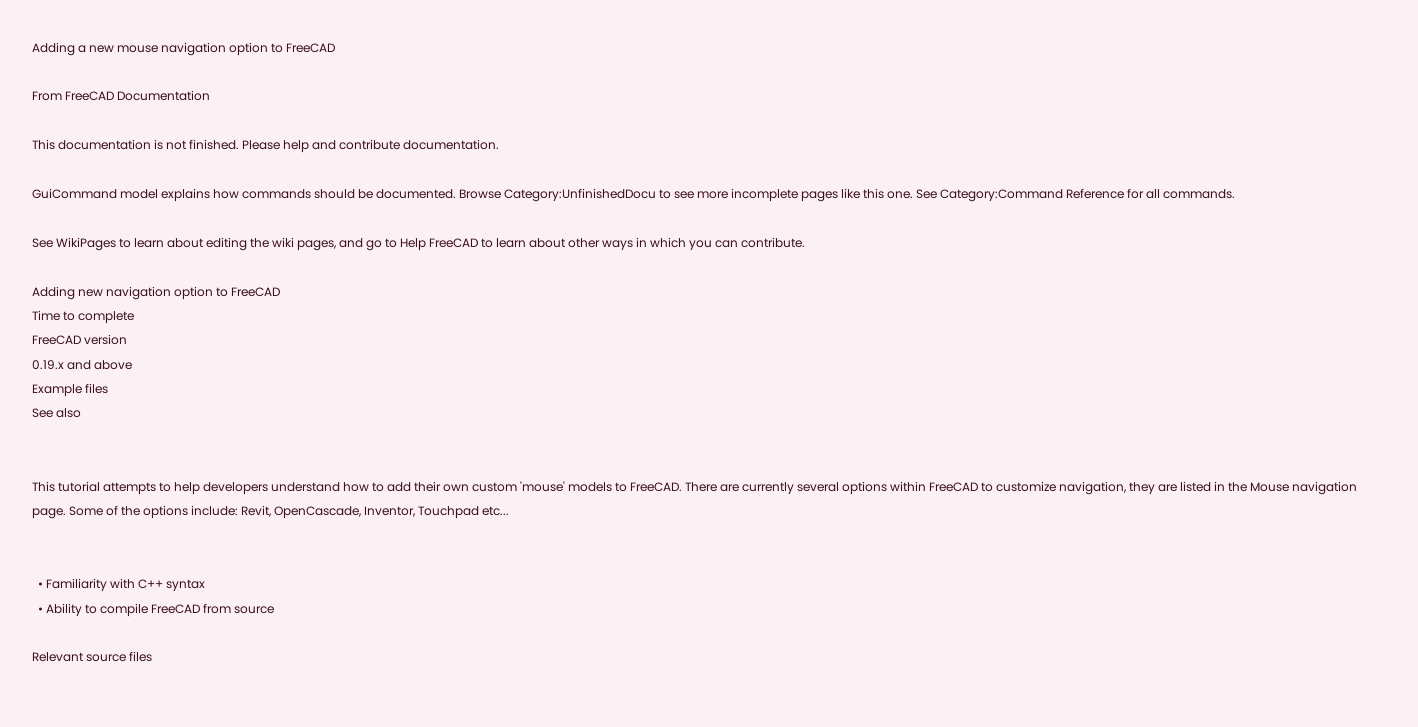Adding a new mouse navigation option to FreeCAD

From FreeCAD Documentation

This documentation is not finished. Please help and contribute documentation.

GuiCommand model explains how commands should be documented. Browse Category:UnfinishedDocu to see more incomplete pages like this one. See Category:Command Reference for all commands.

See WikiPages to learn about editing the wiki pages, and go to Help FreeCAD to learn about other ways in which you can contribute.

Adding new navigation option to FreeCAD
Time to complete
FreeCAD version
0.19.x and above
Example files
See also


This tutorial attempts to help developers understand how to add their own custom 'mouse' models to FreeCAD. There are currently several options within FreeCAD to customize navigation, they are listed in the Mouse navigation page. Some of the options include: Revit, OpenCascade, Inventor, Touchpad etc...


  • Familiarity with C++ syntax
  • Ability to compile FreeCAD from source

Relevant source files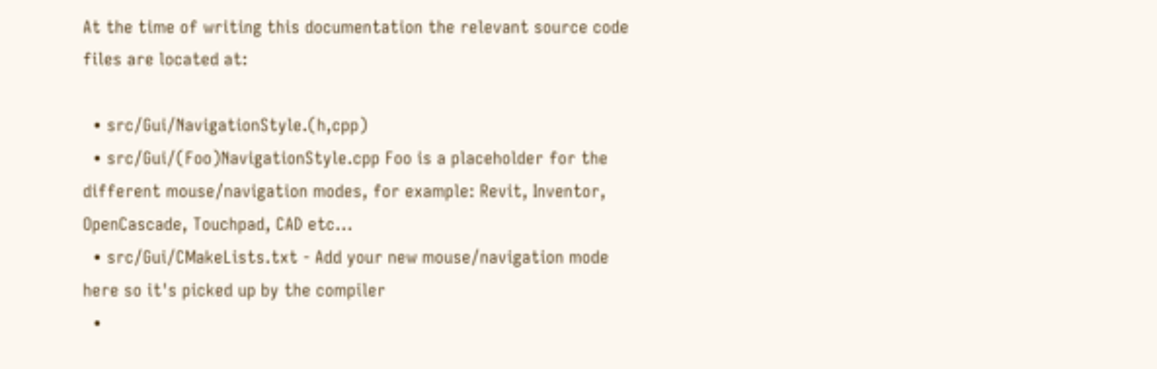At the time of writing this documentation the relevant source code files are located at:

  • src/Gui/NavigationStyle.(h,cpp)
  • src/Gui/(Foo)NavigationStyle.cpp Foo is a placeholder for the different mouse/navigation modes, for example: Revit, Inventor, OpenCascade, Touchpad, CAD etc...
  • src/Gui/CMakeLists.txt - Add your new mouse/navigation mode here so it's picked up by the compiler
  •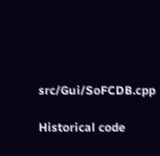src/Gui/SoFCDB.cpp

Historical code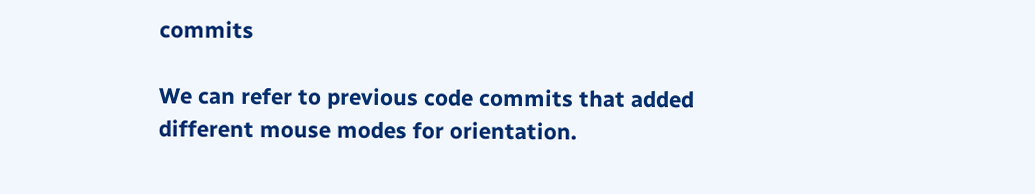commits

We can refer to previous code commits that added different mouse modes for orientation.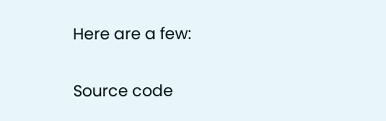Here are a few:

Source code